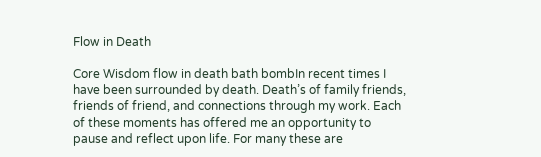Flow in Death

Core Wisdom flow in death bath bombIn recent times I have been surrounded by death. Death’s of family friends, friends of friend, and connections through my work. Each of these moments has offered me an opportunity to pause and reflect upon life. For many these are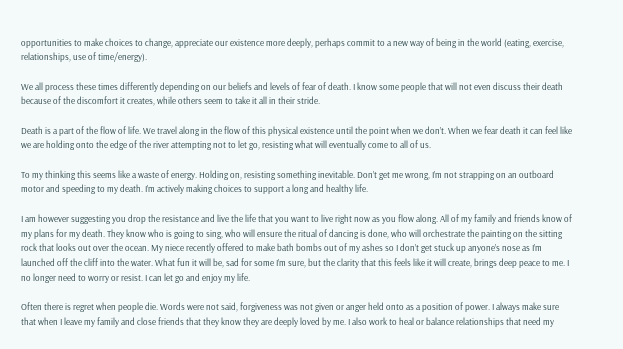opportunities to make choices to change, appreciate our existence more deeply, perhaps commit to a new way of being in the world (eating, exercise, relationships, use of time/energy).

We all process these times differently depending on our beliefs and levels of fear of death. I know some people that will not even discuss their death because of the discomfort it creates, while others seem to take it all in their stride.

Death is a part of the flow of life. We travel along in the flow of this physical existence until the point when we don’t. When we fear death it can feel like we are holding onto the edge of the river attempting not to let go, resisting what will eventually come to all of us.

To my thinking this seems like a waste of energy. Holding on, resisting something inevitable. Don’t get me wrong, I’m not strapping on an outboard motor and speeding to my death. I’m actively making choices to support a long and healthy life.

I am however suggesting you drop the resistance and live the life that you want to live right now as you flow along. All of my family and friends know of my plans for my death. They know who is going to sing, who will ensure the ritual of dancing is done, who will orchestrate the painting on the sitting rock that looks out over the ocean. My niece recently offered to make bath bombs out of my ashes so I don’t get stuck up anyone’s nose as I’m launched off the cliff into the water. What fun it will be, sad for some I’m sure, but the clarity that this feels like it will create, brings deep peace to me. I no longer need to worry or resist. I can let go and enjoy my life.

Often there is regret when people die. Words were not said, forgiveness was not given or anger held onto as a position of power. I always make sure that when I leave my family and close friends that they know they are deeply loved by me. I also work to heal or balance relationships that need my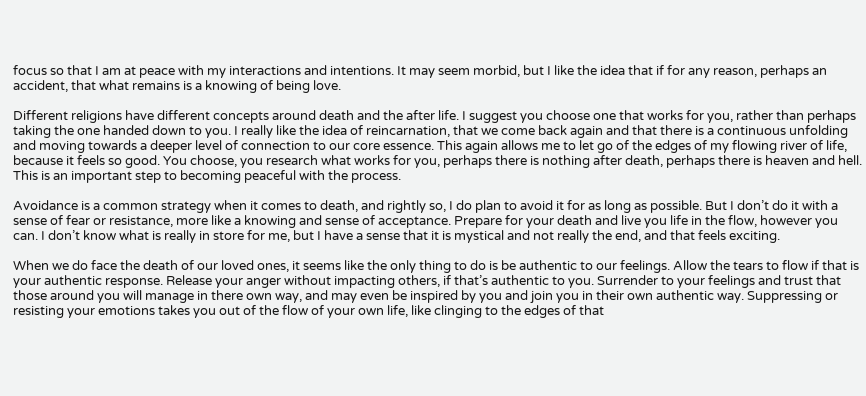focus so that I am at peace with my interactions and intentions. It may seem morbid, but I like the idea that if for any reason, perhaps an accident, that what remains is a knowing of being love.

Different religions have different concepts around death and the after life. I suggest you choose one that works for you, rather than perhaps taking the one handed down to you. I really like the idea of reincarnation, that we come back again and that there is a continuous unfolding and moving towards a deeper level of connection to our core essence. This again allows me to let go of the edges of my flowing river of life, because it feels so good. You choose, you research what works for you, perhaps there is nothing after death, perhaps there is heaven and hell. This is an important step to becoming peaceful with the process.

Avoidance is a common strategy when it comes to death, and rightly so, I do plan to avoid it for as long as possible. But I don’t do it with a sense of fear or resistance, more like a knowing and sense of acceptance. Prepare for your death and live you life in the flow, however you can. I don’t know what is really in store for me, but I have a sense that it is mystical and not really the end, and that feels exciting.

When we do face the death of our loved ones, it seems like the only thing to do is be authentic to our feelings. Allow the tears to flow if that is your authentic response. Release your anger without impacting others, if that’s authentic to you. Surrender to your feelings and trust that those around you will manage in there own way, and may even be inspired by you and join you in their own authentic way. Suppressing or resisting your emotions takes you out of the flow of your own life, like clinging to the edges of that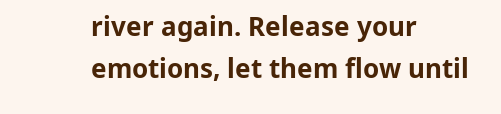river again. Release your emotions, let them flow until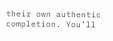their own authentic completion. You’ll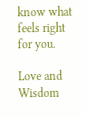know what feels right for you.

Love and Wisdom